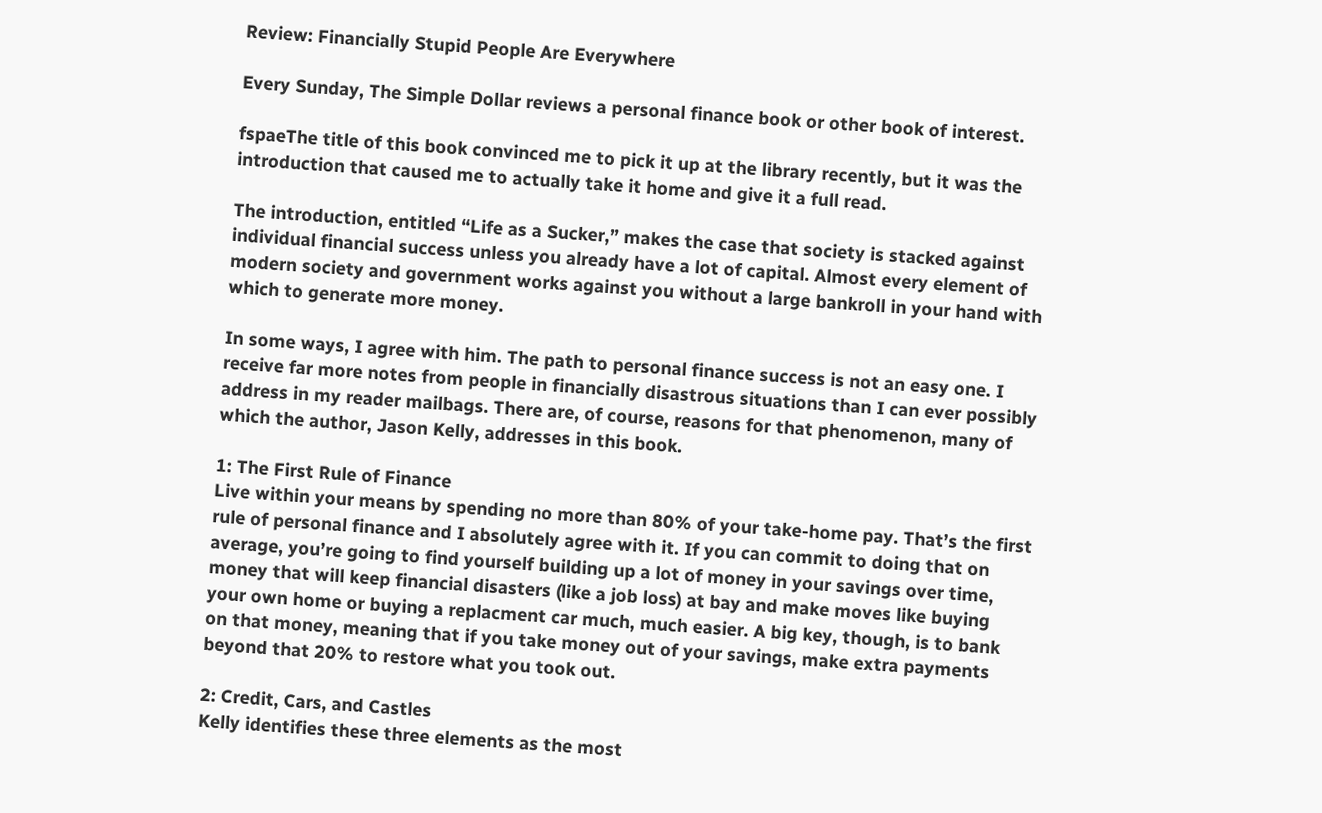Review: Financially Stupid People Are Everywhere

Every Sunday, The Simple Dollar reviews a personal finance book or other book of interest.

fspaeThe title of this book convinced me to pick it up at the library recently, but it was the introduction that caused me to actually take it home and give it a full read.

The introduction, entitled “Life as a Sucker,” makes the case that society is stacked against individual financial success unless you already have a lot of capital. Almost every element of modern society and government works against you without a large bankroll in your hand with which to generate more money.

In some ways, I agree with him. The path to personal finance success is not an easy one. I receive far more notes from people in financially disastrous situations than I can ever possibly address in my reader mailbags. There are, of course, reasons for that phenomenon, many of which the author, Jason Kelly, addresses in this book.

1: The First Rule of Finance
Live within your means by spending no more than 80% of your take-home pay. That’s the first rule of personal finance and I absolutely agree with it. If you can commit to doing that on average, you’re going to find yourself building up a lot of money in your savings over time, money that will keep financial disasters (like a job loss) at bay and make moves like buying your own home or buying a replacment car much, much easier. A big key, though, is to bank on that money, meaning that if you take money out of your savings, make extra payments beyond that 20% to restore what you took out.

2: Credit, Cars, and Castles
Kelly identifies these three elements as the most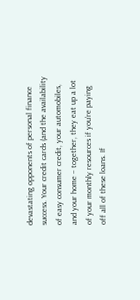devastating opponents of personal finance success. Your credit cards (and the availability of easy consumer credit, your automobiles, and your home – together, they eat up a lot of your monthly resources if you’re paying off all of these loans. If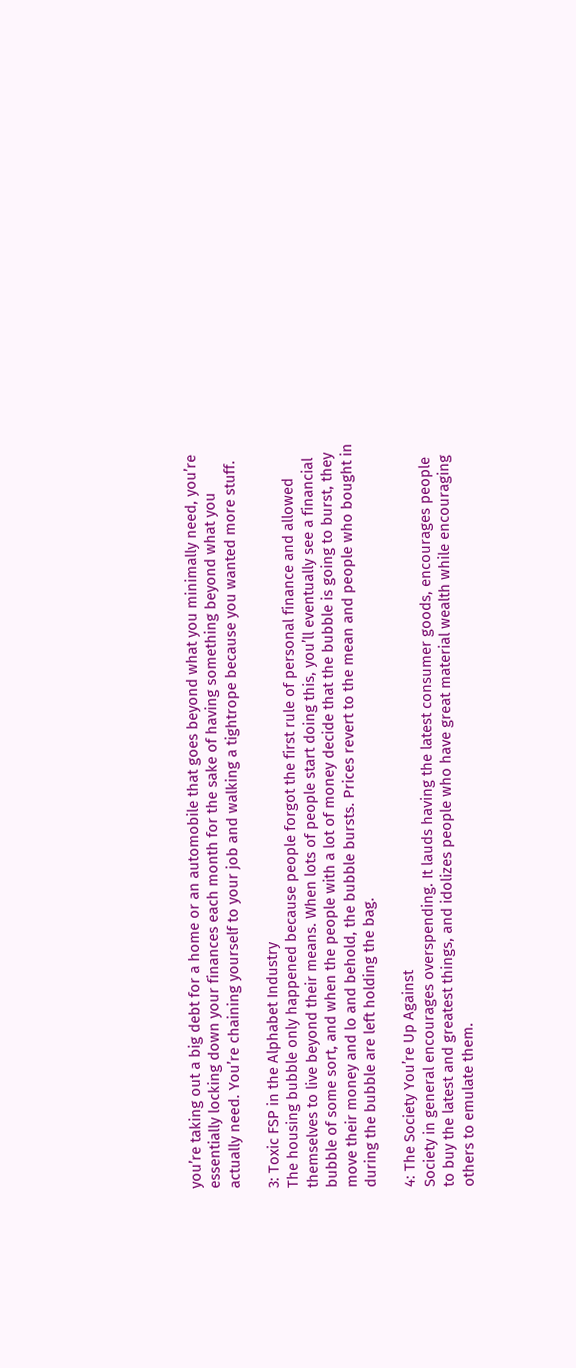you’re taking out a big debt for a home or an automobile that goes beyond what you minimally need, you’re essentially locking down your finances each month for the sake of having something beyond what you actually need. You’re chaining yourself to your job and walking a tightrope because you wanted more stuff.

3: Toxic FSP in the Alphabet Industry
The housing bubble only happened because people forgot the first rule of personal finance and allowed themselves to live beyond their means. When lots of people start doing this, you’ll eventually see a financial bubble of some sort, and when the people with a lot of money decide that the bubble is going to burst, they move their money and lo and behold, the bubble bursts. Prices revert to the mean and people who bought in during the bubble are left holding the bag.

4: The Society You’re Up Against
Society in general encourages overspending. It lauds having the latest consumer goods, encourages people to buy the latest and greatest things, and idolizes people who have great material wealth while encouraging others to emulate them.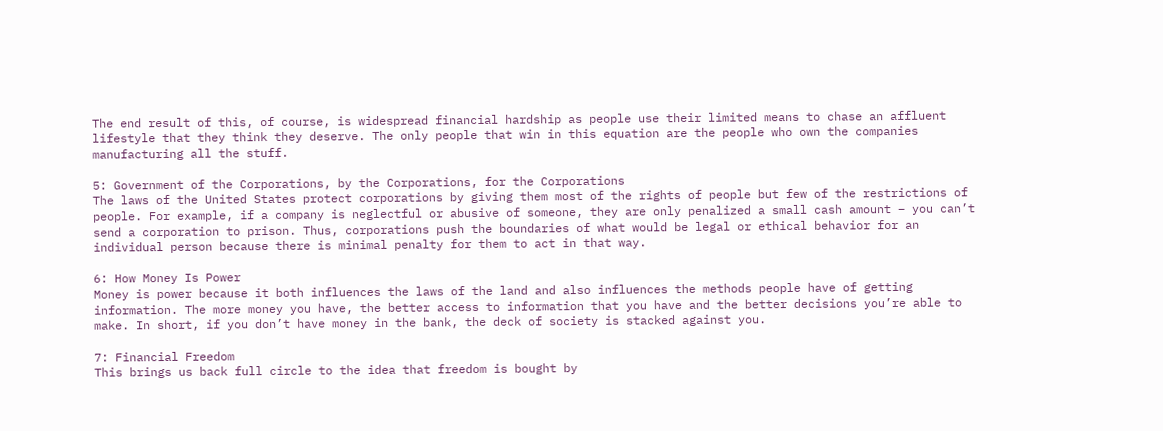The end result of this, of course, is widespread financial hardship as people use their limited means to chase an affluent lifestyle that they think they deserve. The only people that win in this equation are the people who own the companies manufacturing all the stuff.

5: Government of the Corporations, by the Corporations, for the Corporations
The laws of the United States protect corporations by giving them most of the rights of people but few of the restrictions of people. For example, if a company is neglectful or abusive of someone, they are only penalized a small cash amount – you can’t send a corporation to prison. Thus, corporations push the boundaries of what would be legal or ethical behavior for an individual person because there is minimal penalty for them to act in that way.

6: How Money Is Power
Money is power because it both influences the laws of the land and also influences the methods people have of getting information. The more money you have, the better access to information that you have and the better decisions you’re able to make. In short, if you don’t have money in the bank, the deck of society is stacked against you.

7: Financial Freedom
This brings us back full circle to the idea that freedom is bought by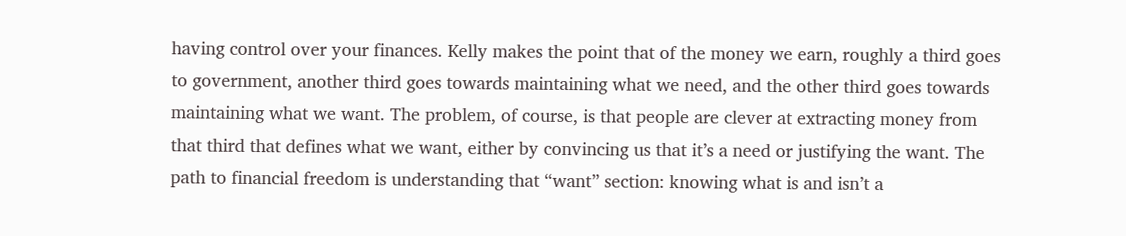having control over your finances. Kelly makes the point that of the money we earn, roughly a third goes to government, another third goes towards maintaining what we need, and the other third goes towards maintaining what we want. The problem, of course, is that people are clever at extracting money from that third that defines what we want, either by convincing us that it’s a need or justifying the want. The path to financial freedom is understanding that “want” section: knowing what is and isn’t a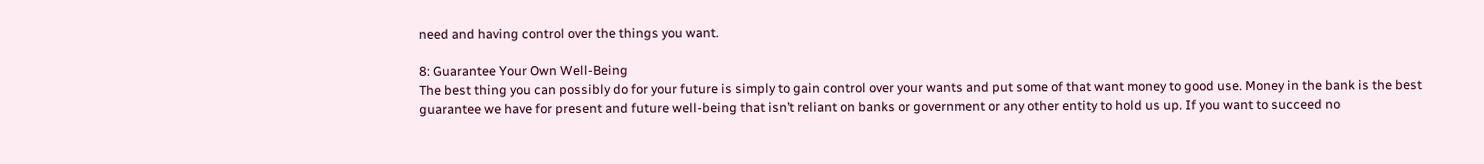need and having control over the things you want.

8: Guarantee Your Own Well-Being
The best thing you can possibly do for your future is simply to gain control over your wants and put some of that want money to good use. Money in the bank is the best guarantee we have for present and future well-being that isn’t reliant on banks or government or any other entity to hold us up. If you want to succeed no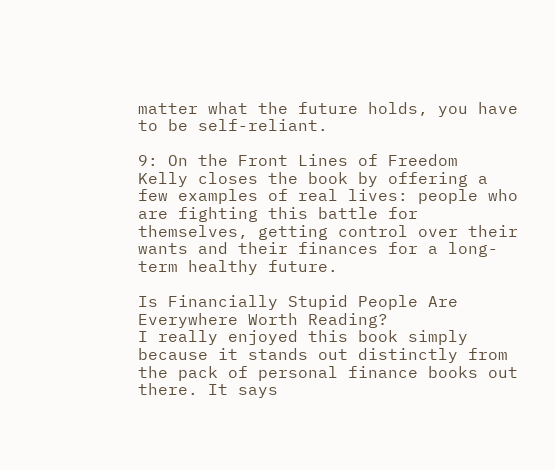matter what the future holds, you have to be self-reliant.

9: On the Front Lines of Freedom
Kelly closes the book by offering a few examples of real lives: people who are fighting this battle for themselves, getting control over their wants and their finances for a long-term healthy future.

Is Financially Stupid People Are Everywhere Worth Reading?
I really enjoyed this book simply because it stands out distinctly from the pack of personal finance books out there. It says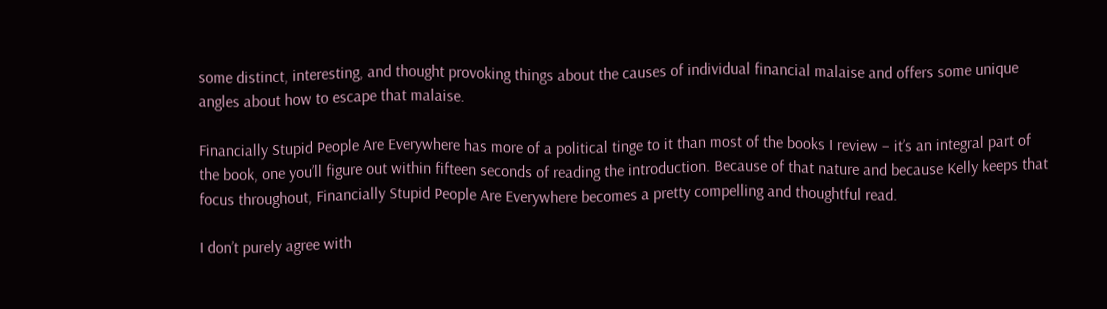some distinct, interesting, and thought provoking things about the causes of individual financial malaise and offers some unique angles about how to escape that malaise.

Financially Stupid People Are Everywhere has more of a political tinge to it than most of the books I review – it’s an integral part of the book, one you’ll figure out within fifteen seconds of reading the introduction. Because of that nature and because Kelly keeps that focus throughout, Financially Stupid People Are Everywhere becomes a pretty compelling and thoughtful read.

I don’t purely agree with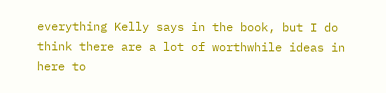everything Kelly says in the book, but I do think there are a lot of worthwhile ideas in here to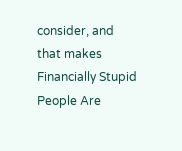consider, and that makes Financially Stupid People Are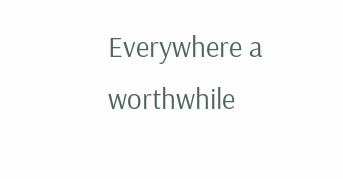Everywhere a worthwhile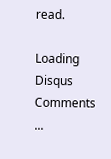read.

Loading Disqus Comments ...